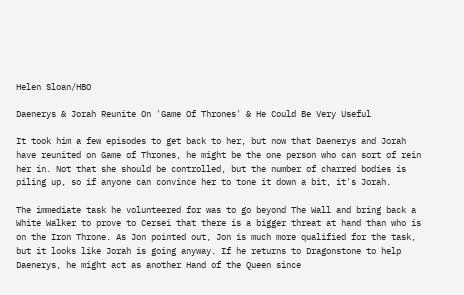Helen Sloan/HBO

Daenerys & Jorah Reunite On 'Game Of Thrones' & He Could Be Very Useful

It took him a few episodes to get back to her, but now that Daenerys and Jorah have reunited on Game of Thrones, he might be the one person who can sort of rein her in. Not that she should be controlled, but the number of charred bodies is piling up, so if anyone can convince her to tone it down a bit, it's Jorah.

The immediate task he volunteered for was to go beyond The Wall and bring back a White Walker to prove to Cersei that there is a bigger threat at hand than who is on the Iron Throne. As Jon pointed out, Jon is much more qualified for the task, but it looks like Jorah is going anyway. If he returns to Dragonstone to help Daenerys, he might act as another Hand of the Queen since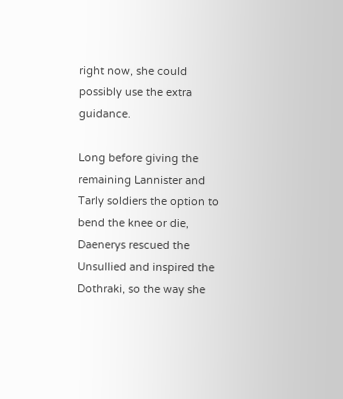right now, she could possibly use the extra guidance.

Long before giving the remaining Lannister and Tarly soldiers the option to bend the knee or die, Daenerys rescued the Unsullied and inspired the Dothraki, so the way she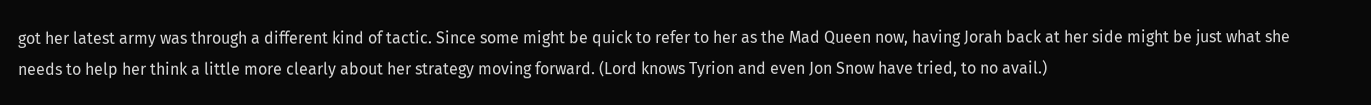got her latest army was through a different kind of tactic. Since some might be quick to refer to her as the Mad Queen now, having Jorah back at her side might be just what she needs to help her think a little more clearly about her strategy moving forward. (Lord knows Tyrion and even Jon Snow have tried, to no avail.)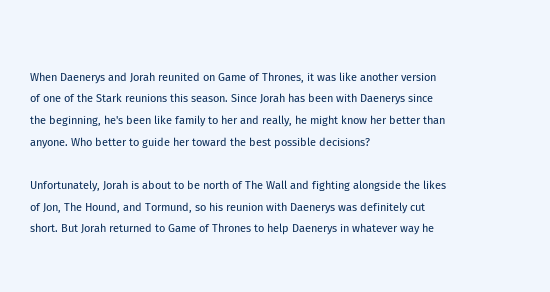When Daenerys and Jorah reunited on Game of Thrones, it was like another version of one of the Stark reunions this season. Since Jorah has been with Daenerys since the beginning, he's been like family to her and really, he might know her better than anyone. Who better to guide her toward the best possible decisions?

Unfortunately, Jorah is about to be north of The Wall and fighting alongside the likes of Jon, The Hound, and Tormund, so his reunion with Daenerys was definitely cut short. But Jorah returned to Game of Thrones to help Daenerys in whatever way he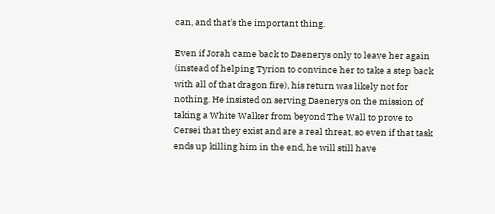can, and that's the important thing.

Even if Jorah came back to Daenerys only to leave her again (instead of helping Tyrion to convince her to take a step back with all of that dragon fire), his return was likely not for nothing. He insisted on serving Daenerys on the mission of taking a White Walker from beyond The Wall to prove to Cersei that they exist and are a real threat, so even if that task ends up killing him in the end, he will still have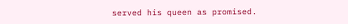served his queen as promised.